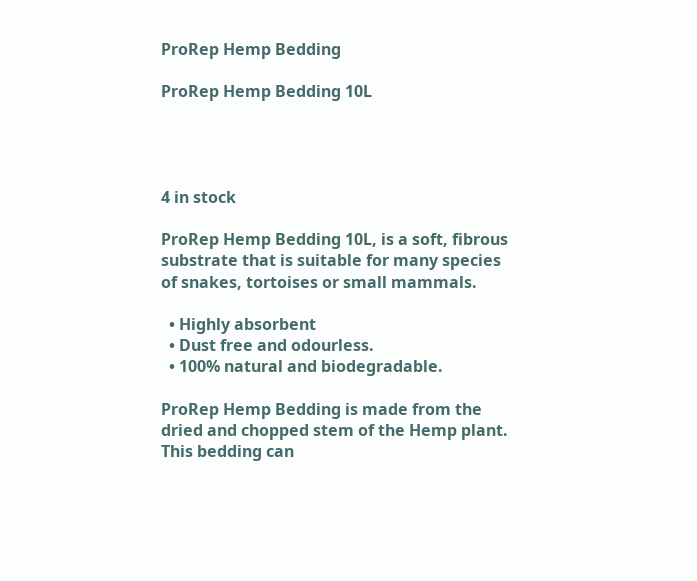ProRep Hemp Bedding

ProRep Hemp Bedding 10L




4 in stock

ProRep Hemp Bedding 10L, is a soft, fibrous substrate that is suitable for many species of snakes, tortoises or small mammals.

  • Highly absorbent
  • Dust free and odourless.
  • 100% natural and biodegradable.

ProRep Hemp Bedding is made from the dried and chopped stem of the Hemp plant. This bedding can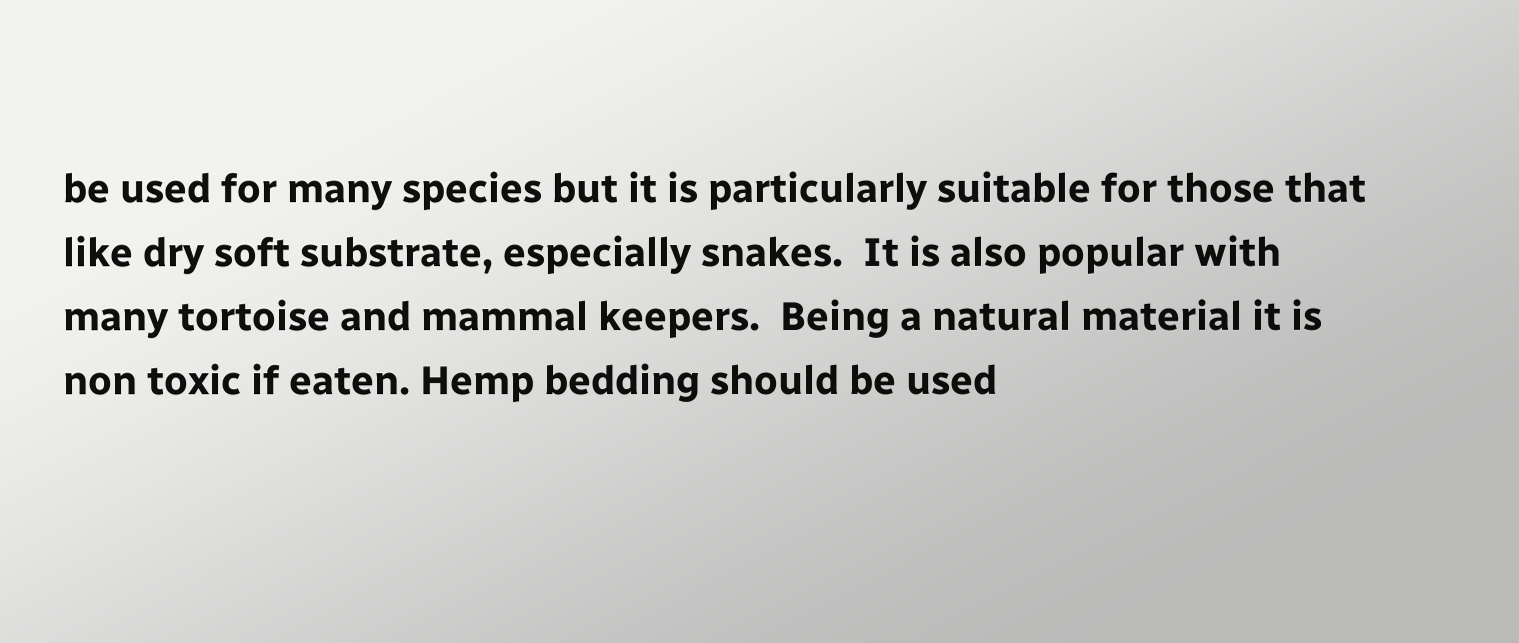be used for many species but it is particularly suitable for those that like dry soft substrate, especially snakes.  It is also popular with many tortoise and mammal keepers.  Being a natural material it is non toxic if eaten. Hemp bedding should be used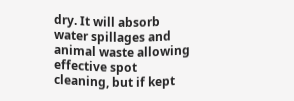dry. It will absorb water spillages and animal waste allowing effective spot cleaning, but if kept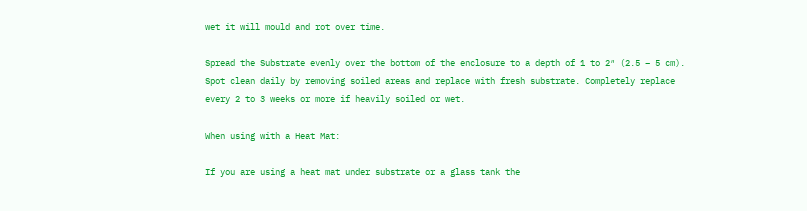wet it will mould and rot over time.

Spread the Substrate evenly over the bottom of the enclosure to a depth of 1 to 2″ (2.5 – 5 cm). Spot clean daily by removing soiled areas and replace with fresh substrate. Completely replace every 2 to 3 weeks or more if heavily soiled or wet.

When using with a Heat Mat:

If you are using a heat mat under substrate or a glass tank the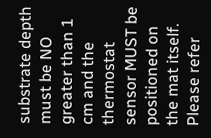substrate depth must be NO greater than 1 cm and the thermostat sensor MUST be positioned on the mat itself. Please refer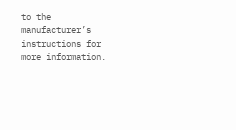to the manufacturer’s instructions for more information.